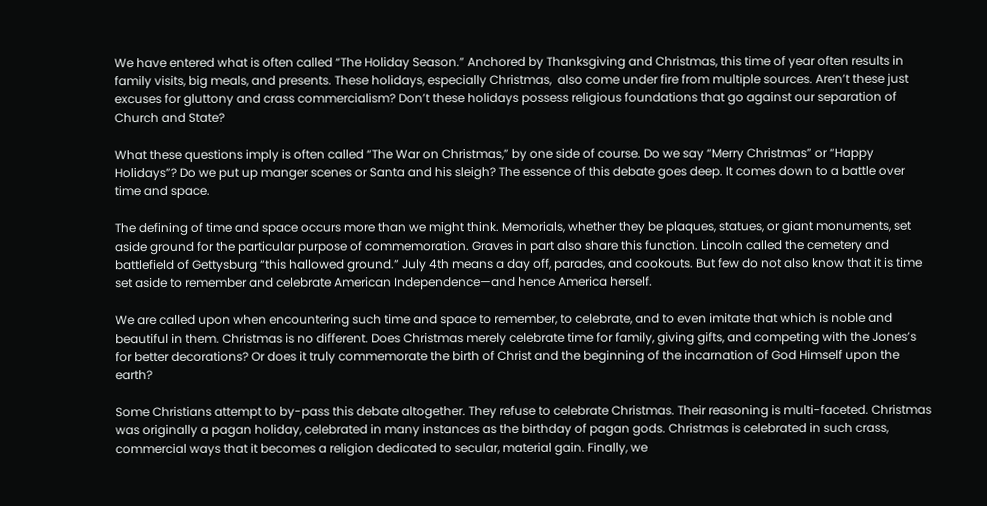We have entered what is often called “The Holiday Season.” Anchored by Thanksgiving and Christmas, this time of year often results in family visits, big meals, and presents. These holidays, especially Christmas,  also come under fire from multiple sources. Aren’t these just excuses for gluttony and crass commercialism? Don’t these holidays possess religious foundations that go against our separation of Church and State?

What these questions imply is often called “The War on Christmas,” by one side of course. Do we say “Merry Christmas” or “Happy Holidays”? Do we put up manger scenes or Santa and his sleigh? The essence of this debate goes deep. It comes down to a battle over time and space.

The defining of time and space occurs more than we might think. Memorials, whether they be plaques, statues, or giant monuments, set aside ground for the particular purpose of commemoration. Graves in part also share this function. Lincoln called the cemetery and battlefield of Gettysburg “this hallowed ground.” July 4th means a day off, parades, and cookouts. But few do not also know that it is time set aside to remember and celebrate American Independence—and hence America herself.

We are called upon when encountering such time and space to remember, to celebrate, and to even imitate that which is noble and beautiful in them. Christmas is no different. Does Christmas merely celebrate time for family, giving gifts, and competing with the Jones’s for better decorations? Or does it truly commemorate the birth of Christ and the beginning of the incarnation of God Himself upon the earth?

Some Christians attempt to by-pass this debate altogether. They refuse to celebrate Christmas. Their reasoning is multi-faceted. Christmas was originally a pagan holiday, celebrated in many instances as the birthday of pagan gods. Christmas is celebrated in such crass, commercial ways that it becomes a religion dedicated to secular, material gain. Finally, we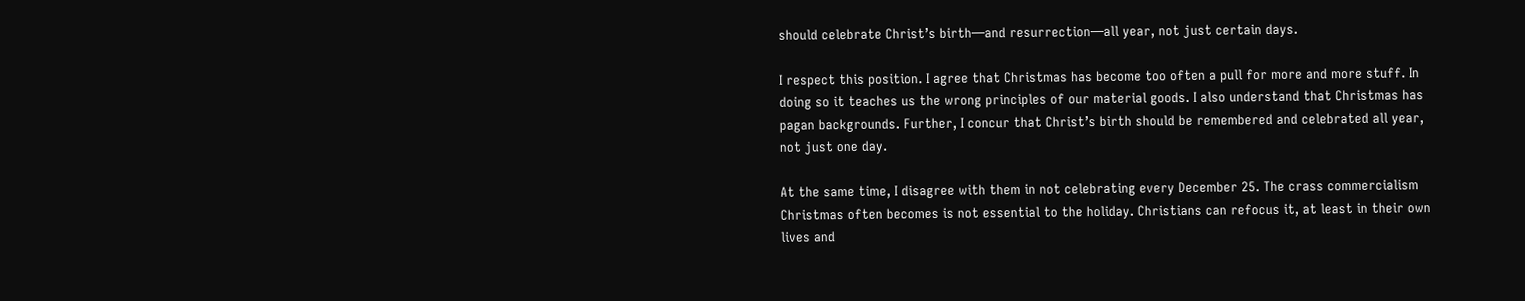should celebrate Christ’s birth—and resurrection—all year, not just certain days.

I respect this position. I agree that Christmas has become too often a pull for more and more stuff. In doing so it teaches us the wrong principles of our material goods. I also understand that Christmas has pagan backgrounds. Further, I concur that Christ’s birth should be remembered and celebrated all year, not just one day.

At the same time, I disagree with them in not celebrating every December 25. The crass commercialism Christmas often becomes is not essential to the holiday. Christians can refocus it, at least in their own lives and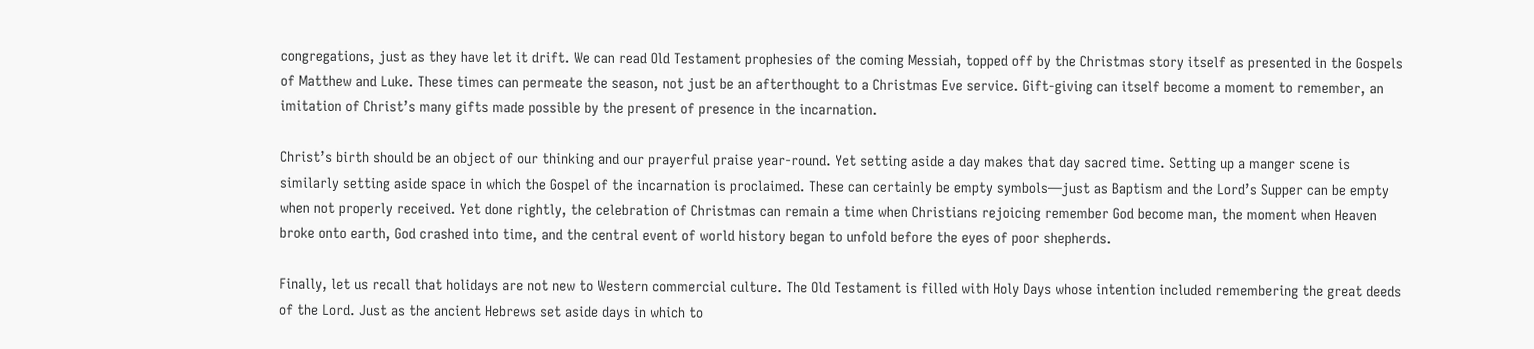congregations, just as they have let it drift. We can read Old Testament prophesies of the coming Messiah, topped off by the Christmas story itself as presented in the Gospels of Matthew and Luke. These times can permeate the season, not just be an afterthought to a Christmas Eve service. Gift-giving can itself become a moment to remember, an imitation of Christ’s many gifts made possible by the present of presence in the incarnation.

Christ’s birth should be an object of our thinking and our prayerful praise year-round. Yet setting aside a day makes that day sacred time. Setting up a manger scene is similarly setting aside space in which the Gospel of the incarnation is proclaimed. These can certainly be empty symbols—just as Baptism and the Lord’s Supper can be empty when not properly received. Yet done rightly, the celebration of Christmas can remain a time when Christians rejoicing remember God become man, the moment when Heaven broke onto earth, God crashed into time, and the central event of world history began to unfold before the eyes of poor shepherds.

Finally, let us recall that holidays are not new to Western commercial culture. The Old Testament is filled with Holy Days whose intention included remembering the great deeds of the Lord. Just as the ancient Hebrews set aside days in which to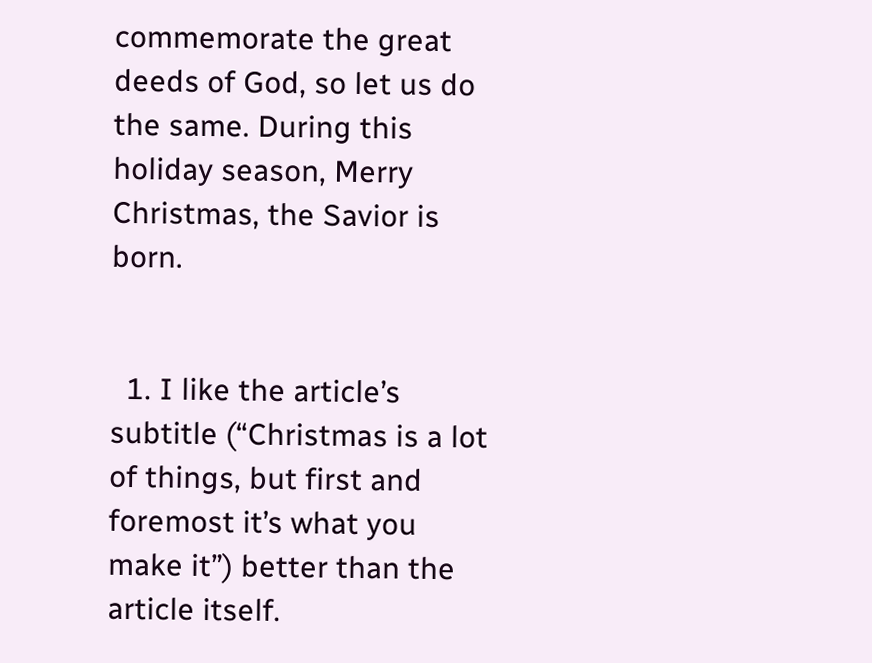commemorate the great deeds of God, so let us do the same. During this holiday season, Merry Christmas, the Savior is born.


  1. I like the article’s subtitle (“Christmas is a lot of things, but first and foremost it’s what you make it”) better than the article itself.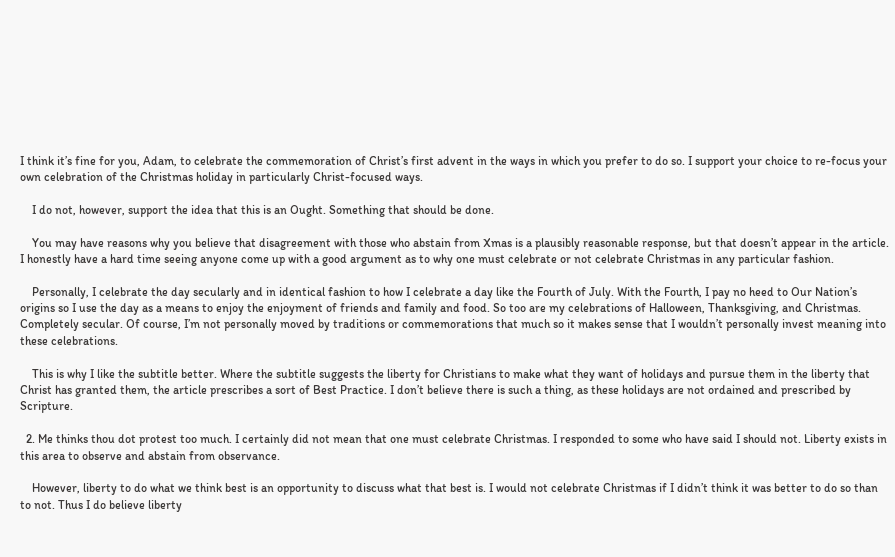I think it’s fine for you, Adam, to celebrate the commemoration of Christ’s first advent in the ways in which you prefer to do so. I support your choice to re-focus your own celebration of the Christmas holiday in particularly Christ-focused ways.

    I do not, however, support the idea that this is an Ought. Something that should be done.

    You may have reasons why you believe that disagreement with those who abstain from Xmas is a plausibly reasonable response, but that doesn’t appear in the article. I honestly have a hard time seeing anyone come up with a good argument as to why one must celebrate or not celebrate Christmas in any particular fashion.

    Personally, I celebrate the day secularly and in identical fashion to how I celebrate a day like the Fourth of July. With the Fourth, I pay no heed to Our Nation’s origins so I use the day as a means to enjoy the enjoyment of friends and family and food. So too are my celebrations of Halloween, Thanksgiving, and Christmas. Completely secular. Of course, I’m not personally moved by traditions or commemorations that much so it makes sense that I wouldn’t personally invest meaning into these celebrations.

    This is why I like the subtitle better. Where the subtitle suggests the liberty for Christians to make what they want of holidays and pursue them in the liberty that Christ has granted them, the article prescribes a sort of Best Practice. I don’t believe there is such a thing, as these holidays are not ordained and prescribed by Scripture.

  2. Me thinks thou dot protest too much. I certainly did not mean that one must celebrate Christmas. I responded to some who have said I should not. Liberty exists in this area to observe and abstain from observance.

    However, liberty to do what we think best is an opportunity to discuss what that best is. I would not celebrate Christmas if I didn’t think it was better to do so than to not. Thus I do believe liberty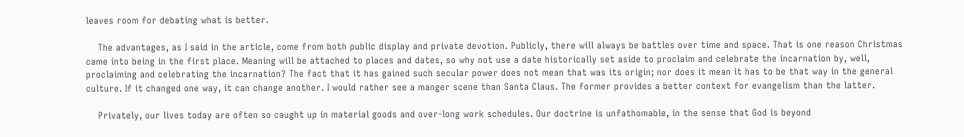leaves room for debating what is better.

    The advantages, as I said in the article, come from both public display and private devotion. Publicly, there will always be battles over time and space. That is one reason Christmas came into being in the first place. Meaning will be attached to places and dates, so why not use a date historically set aside to proclaim and celebrate the incarnation by, well, proclaiming and celebrating the incarnation? The fact that it has gained such secular power does not mean that was its origin; nor does it mean it has to be that way in the general culture. If it changed one way, it can change another. I would rather see a manger scene than Santa Claus. The former provides a better context for evangelism than the latter.

    Privately, our lives today are often so caught up in material goods and over-long work schedules. Our doctrine is unfathomable, in the sense that God is beyond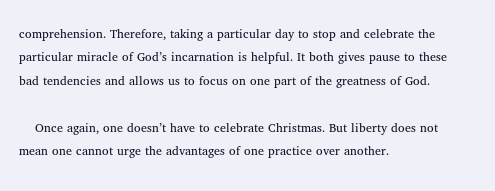comprehension. Therefore, taking a particular day to stop and celebrate the particular miracle of God’s incarnation is helpful. It both gives pause to these bad tendencies and allows us to focus on one part of the greatness of God.

    Once again, one doesn’t have to celebrate Christmas. But liberty does not mean one cannot urge the advantages of one practice over another.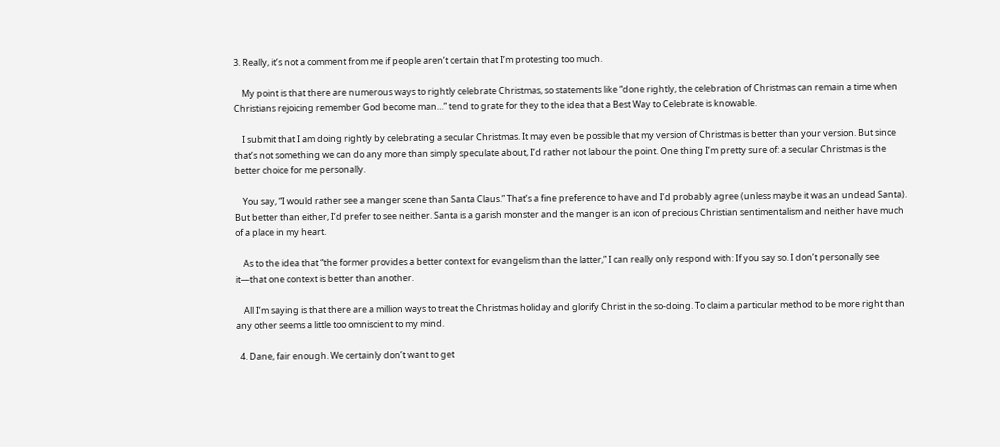3. Really, it’s not a comment from me if people aren’t certain that I’m protesting too much.

    My point is that there are numerous ways to rightly celebrate Christmas, so statements like “done rightly, the celebration of Christmas can remain a time when Christians rejoicing remember God become man…” tend to grate for they to the idea that a Best Way to Celebrate is knowable.

    I submit that I am doing rightly by celebrating a secular Christmas. It may even be possible that my version of Christmas is better than your version. But since that’s not something we can do any more than simply speculate about, I’d rather not labour the point. One thing I’m pretty sure of: a secular Christmas is the better choice for me personally.

    You say, “I would rather see a manger scene than Santa Claus.” That’s a fine preference to have and I’d probably agree (unless maybe it was an undead Santa). But better than either, I’d prefer to see neither. Santa is a garish monster and the manger is an icon of precious Christian sentimentalism and neither have much of a place in my heart.

    As to the idea that “the former provides a better context for evangelism than the latter,” I can really only respond with: If you say so. I don’t personally see it—that one context is better than another.

    All I’m saying is that there are a million ways to treat the Christmas holiday and glorify Christ in the so-doing. To claim a particular method to be more right than any other seems a little too omniscient to my mind.

  4. Dane, fair enough. We certainly don’t want to get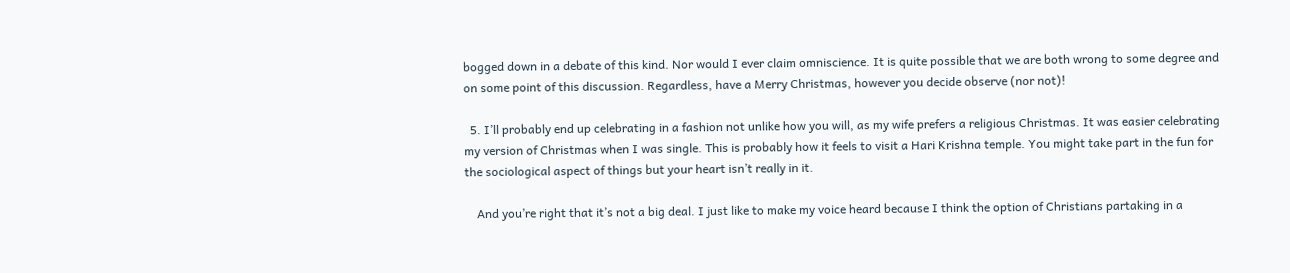bogged down in a debate of this kind. Nor would I ever claim omniscience. It is quite possible that we are both wrong to some degree and on some point of this discussion. Regardless, have a Merry Christmas, however you decide observe (nor not)!

  5. I’ll probably end up celebrating in a fashion not unlike how you will, as my wife prefers a religious Christmas. It was easier celebrating my version of Christmas when I was single. This is probably how it feels to visit a Hari Krishna temple. You might take part in the fun for the sociological aspect of things but your heart isn’t really in it.

    And you’re right that it’s not a big deal. I just like to make my voice heard because I think the option of Christians partaking in a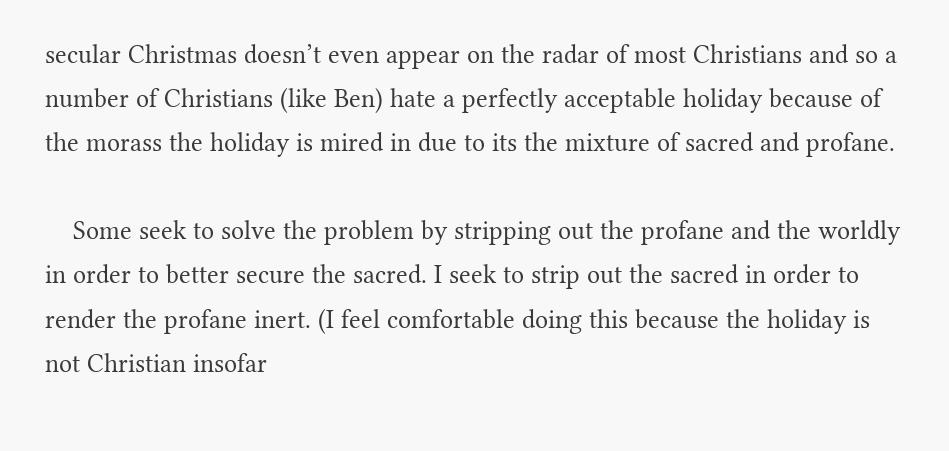secular Christmas doesn’t even appear on the radar of most Christians and so a number of Christians (like Ben) hate a perfectly acceptable holiday because of the morass the holiday is mired in due to its the mixture of sacred and profane.

    Some seek to solve the problem by stripping out the profane and the worldly in order to better secure the sacred. I seek to strip out the sacred in order to render the profane inert. (I feel comfortable doing this because the holiday is not Christian insofar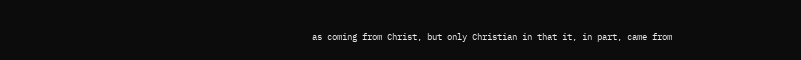as coming from Christ, but only Christian in that it, in part, came from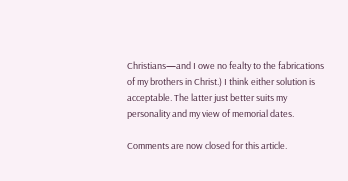Christians—and I owe no fealty to the fabrications of my brothers in Christ.) I think either solution is acceptable. The latter just better suits my personality and my view of memorial dates.

Comments are now closed for this article.